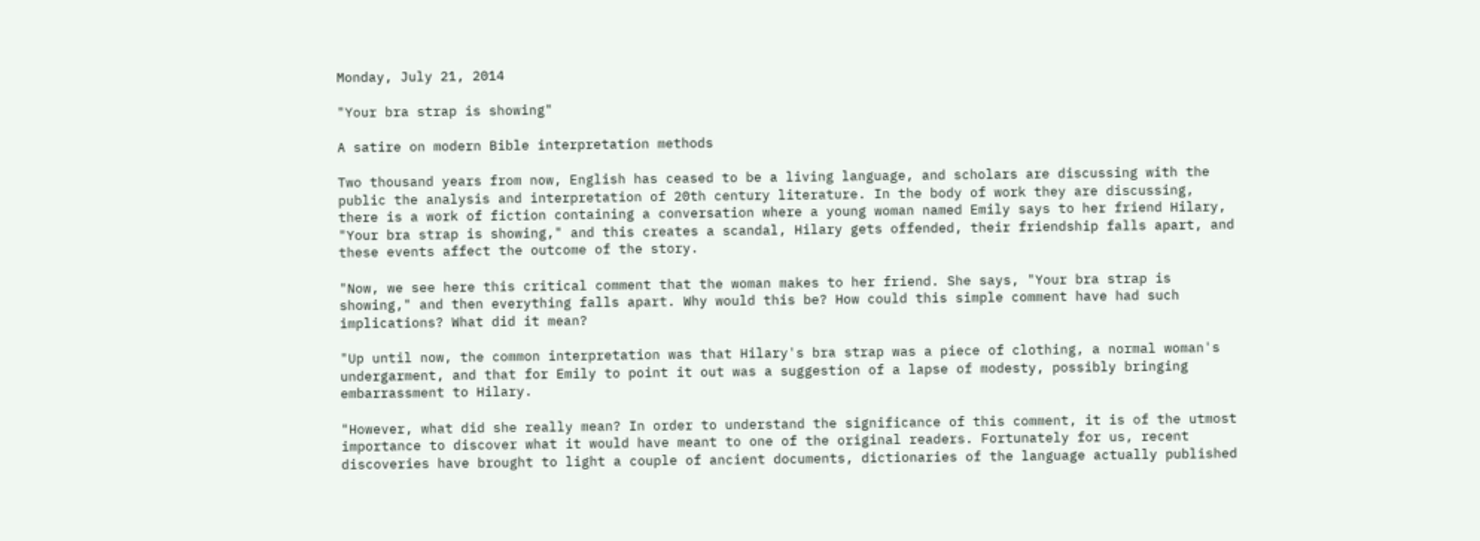Monday, July 21, 2014

"Your bra strap is showing"

A satire on modern Bible interpretation methods

Two thousand years from now, English has ceased to be a living language, and scholars are discussing with the public the analysis and interpretation of 20th century literature. In the body of work they are discussing, there is a work of fiction containing a conversation where a young woman named Emily says to her friend Hilary, "Your bra strap is showing," and this creates a scandal, Hilary gets offended, their friendship falls apart, and these events affect the outcome of the story.

"Now, we see here this critical comment that the woman makes to her friend. She says, "Your bra strap is showing," and then everything falls apart. Why would this be? How could this simple comment have had such implications? What did it mean?

"Up until now, the common interpretation was that Hilary's bra strap was a piece of clothing, a normal woman's undergarment, and that for Emily to point it out was a suggestion of a lapse of modesty, possibly bringing embarrassment to Hilary.

"However, what did she really mean? In order to understand the significance of this comment, it is of the utmost importance to discover what it would have meant to one of the original readers. Fortunately for us, recent discoveries have brought to light a couple of ancient documents, dictionaries of the language actually published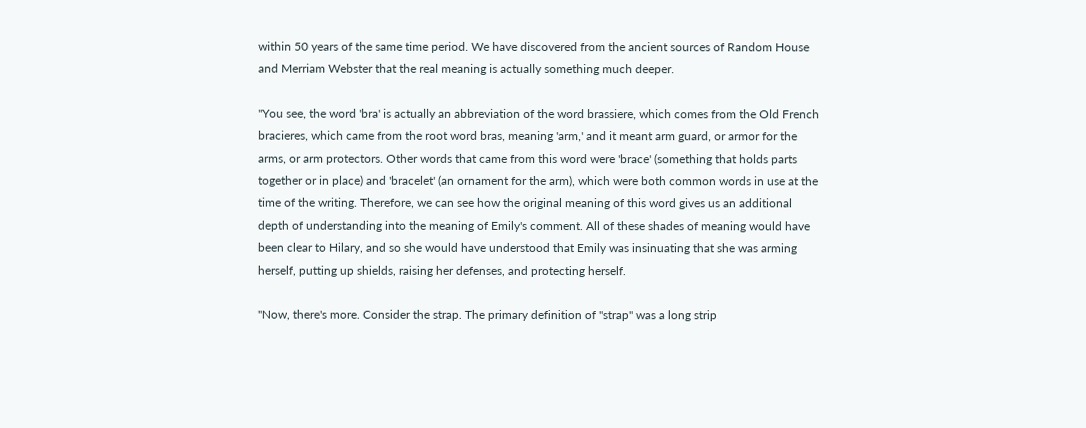within 50 years of the same time period. We have discovered from the ancient sources of Random House and Merriam Webster that the real meaning is actually something much deeper.

"You see, the word 'bra' is actually an abbreviation of the word brassiere, which comes from the Old French bracieres, which came from the root word bras, meaning 'arm,' and it meant arm guard, or armor for the arms, or arm protectors. Other words that came from this word were 'brace' (something that holds parts together or in place) and 'bracelet' (an ornament for the arm), which were both common words in use at the time of the writing. Therefore, we can see how the original meaning of this word gives us an additional depth of understanding into the meaning of Emily's comment. All of these shades of meaning would have been clear to Hilary, and so she would have understood that Emily was insinuating that she was arming herself, putting up shields, raising her defenses, and protecting herself.

"Now, there's more. Consider the strap. The primary definition of "strap" was a long strip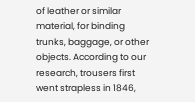of leather or similar material, for binding trunks, baggage, or other objects. According to our research, trousers first went strapless in 1846,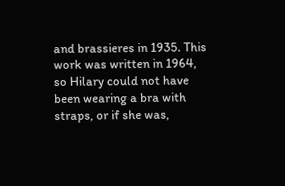and brassieres in 1935. This work was written in 1964, so Hilary could not have been wearing a bra with straps, or if she was,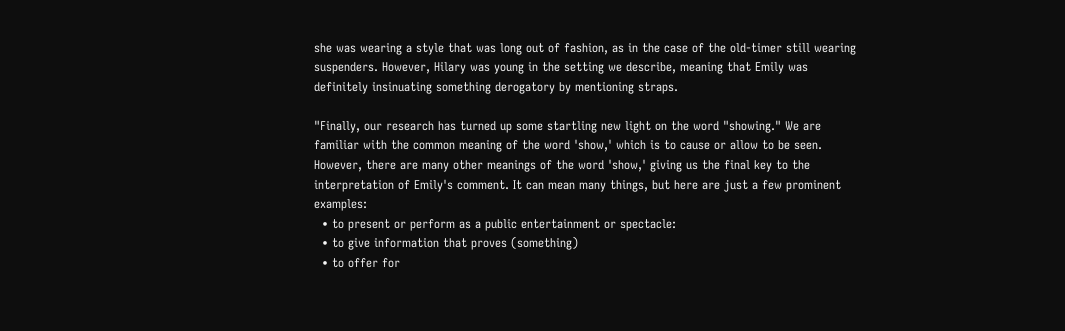she was wearing a style that was long out of fashion, as in the case of the old-timer still wearing suspenders. However, Hilary was young in the setting we describe, meaning that Emily was definitely insinuating something derogatory by mentioning straps.

"Finally, our research has turned up some startling new light on the word "showing." We are familiar with the common meaning of the word 'show,' which is to cause or allow to be seen. However, there are many other meanings of the word 'show,' giving us the final key to the interpretation of Emily's comment. It can mean many things, but here are just a few prominent examples:
  • to present or perform as a public entertainment or spectacle:
  • to give information that proves (something)
  • to offer for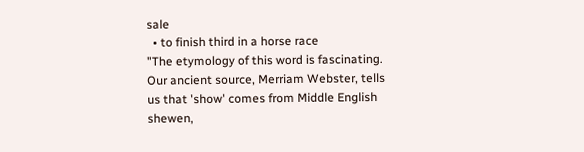sale
  • to finish third in a horse race
"The etymology of this word is fascinating. Our ancient source, Merriam Webster, tells us that 'show' comes from Middle English shewen,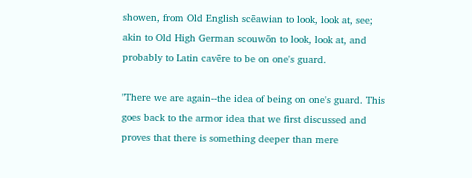showen, from Old English scēawian to look, look at, see; akin to Old High German scouwōn to look, look at, and probably to Latin cavēre to be on one's guard.

"There we are again--the idea of being on one's guard. This goes back to the armor idea that we first discussed and proves that there is something deeper than mere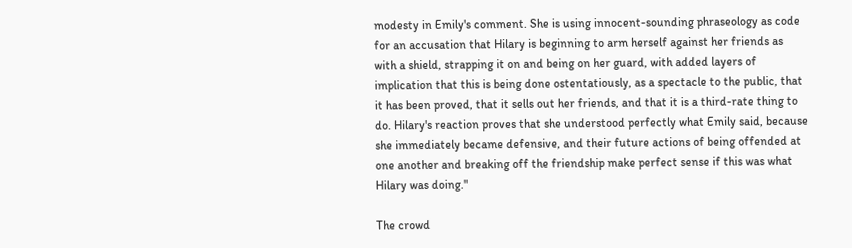modesty in Emily's comment. She is using innocent-sounding phraseology as code for an accusation that Hilary is beginning to arm herself against her friends as with a shield, strapping it on and being on her guard, with added layers of implication that this is being done ostentatiously, as a spectacle to the public, that it has been proved, that it sells out her friends, and that it is a third-rate thing to do. Hilary's reaction proves that she understood perfectly what Emily said, because she immediately became defensive, and their future actions of being offended at one another and breaking off the friendship make perfect sense if this was what Hilary was doing."

The crowd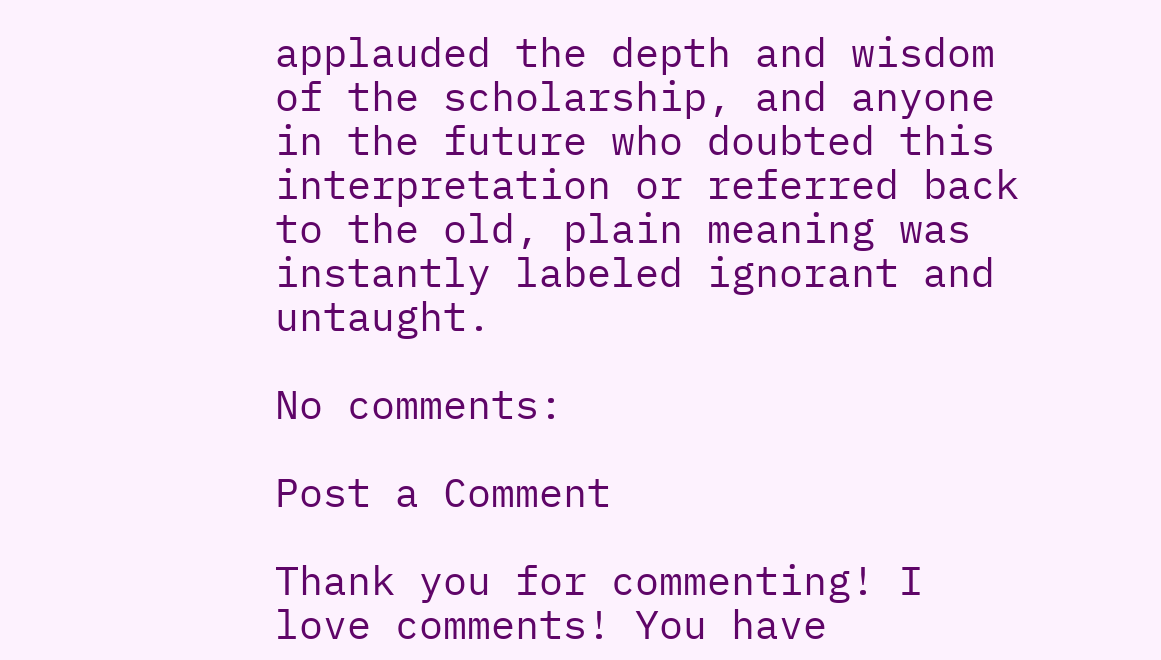applauded the depth and wisdom of the scholarship, and anyone in the future who doubted this interpretation or referred back to the old, plain meaning was instantly labeled ignorant and untaught.

No comments:

Post a Comment

Thank you for commenting! I love comments! You have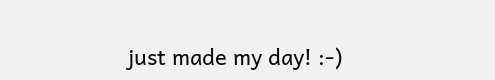just made my day! :-)